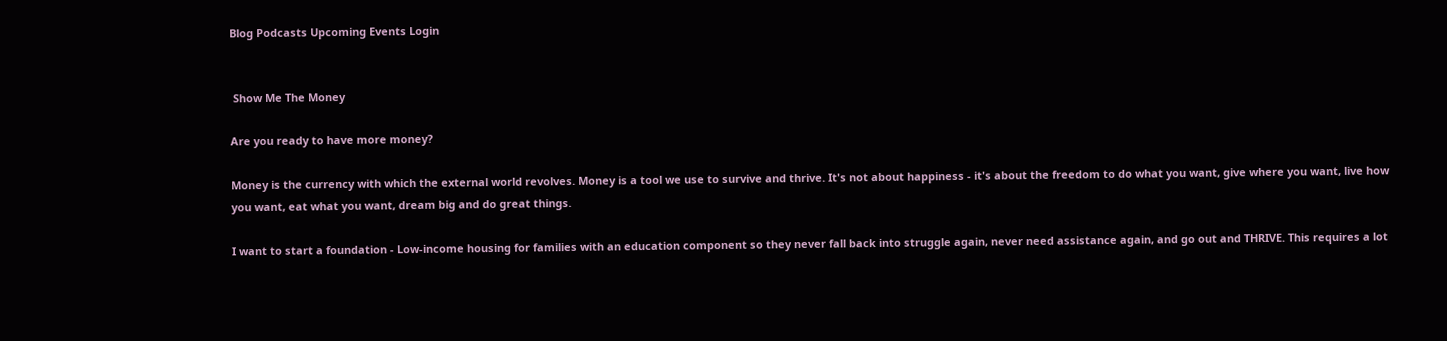Blog Podcasts Upcoming Events Login


 Show Me The Money

Are you ready to have more money?

Money is the currency with which the external world revolves. Money is a tool we use to survive and thrive. It's not about happiness - it's about the freedom to do what you want, give where you want, live how you want, eat what you want, dream big and do great things.

I want to start a foundation - Low-income housing for families with an education component so they never fall back into struggle again, never need assistance again, and go out and THRIVE. This requires a lot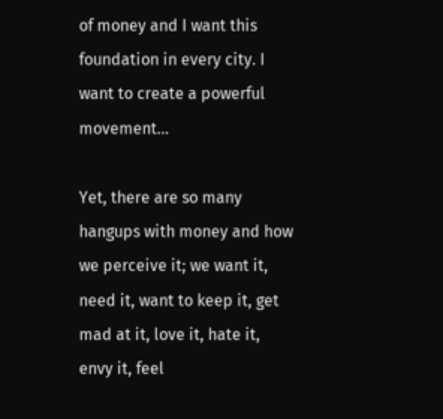of money and I want this foundation in every city. I want to create a powerful movement...

Yet, there are so many hangups with money and how we perceive it; we want it, need it, want to keep it, get mad at it, love it, hate it, envy it, feel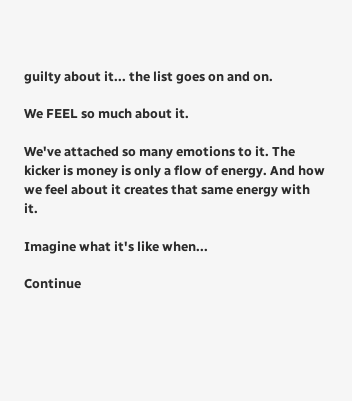guilty about it... the list goes on and on.

We FEEL so much about it.

We've attached so many emotions to it. The kicker is money is only a flow of energy. And how we feel about it creates that same energy with it.

Imagine what it's like when...

Continue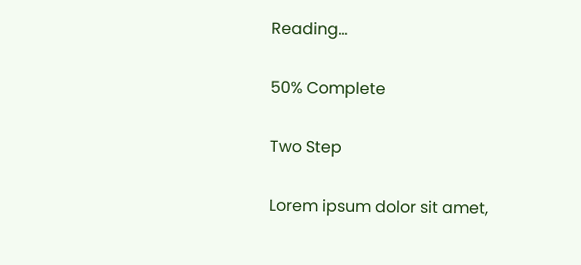Reading...

50% Complete

Two Step

Lorem ipsum dolor sit amet,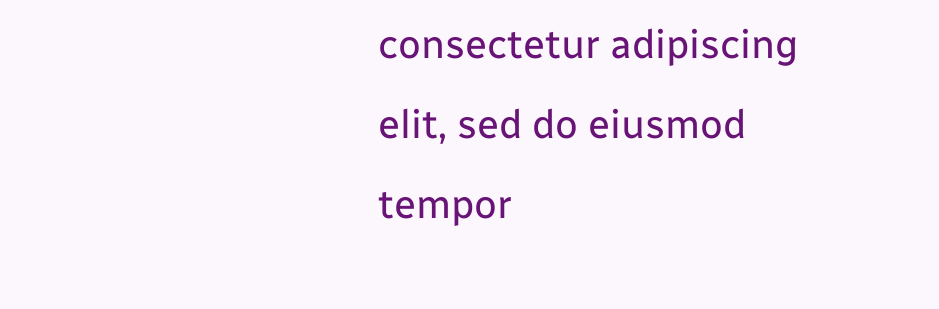consectetur adipiscing elit, sed do eiusmod tempor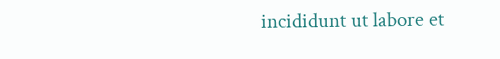incididunt ut labore et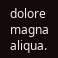dolore magna aliqua.